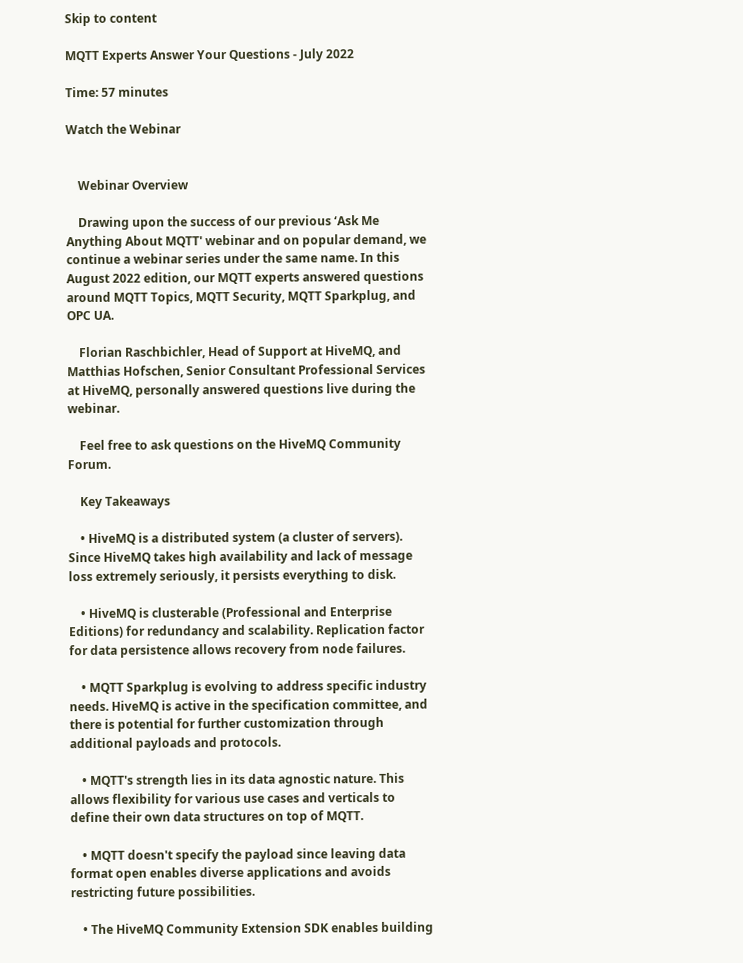Skip to content

MQTT Experts Answer Your Questions - July 2022

Time: 57 minutes

Watch the Webinar


    Webinar Overview

    Drawing upon the success of our previous ‘Ask Me Anything About MQTT' webinar and on popular demand, we continue a webinar series under the same name. In this August 2022 edition, our MQTT experts answered questions around MQTT Topics, MQTT Security, MQTT Sparkplug, and OPC UA.

    Florian Raschbichler, Head of Support at HiveMQ, and Matthias Hofschen, Senior Consultant Professional Services at HiveMQ, personally answered questions live during the webinar.

    Feel free to ask questions on the HiveMQ Community Forum.

    Key Takeaways

    • HiveMQ is a distributed system (a cluster of servers). Since HiveMQ takes high availability and lack of message loss extremely seriously, it persists everything to disk.

    • HiveMQ is clusterable (Professional and Enterprise Editions) for redundancy and scalability. Replication factor for data persistence allows recovery from node failures.

    • MQTT Sparkplug is evolving to address specific industry needs. HiveMQ is active in the specification committee, and there is potential for further customization through additional payloads and protocols.

    • MQTT's strength lies in its data agnostic nature. This allows flexibility for various use cases and verticals to define their own data structures on top of MQTT.

    • MQTT doesn't specify the payload since leaving data format open enables diverse applications and avoids restricting future possibilities.

    • The HiveMQ Community Extension SDK enables building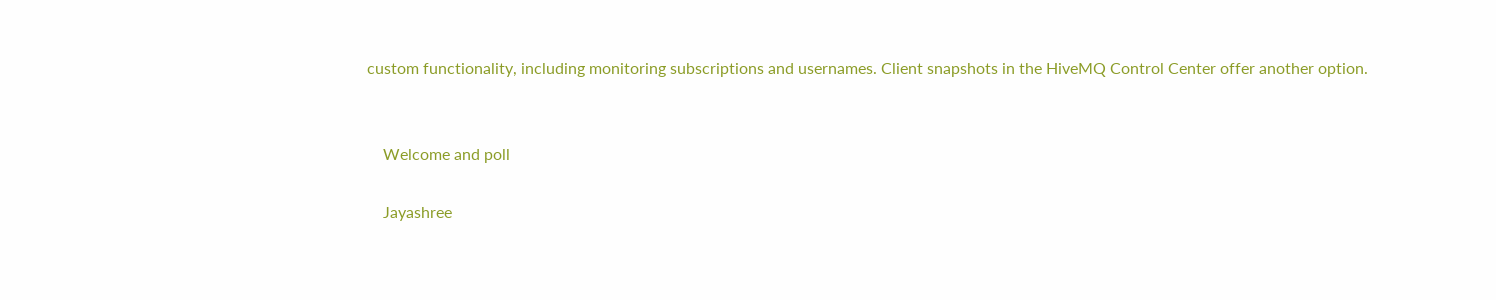custom functionality, including monitoring subscriptions and usernames. Client snapshots in the HiveMQ Control Center offer another option.


    Welcome and poll

    Jayashree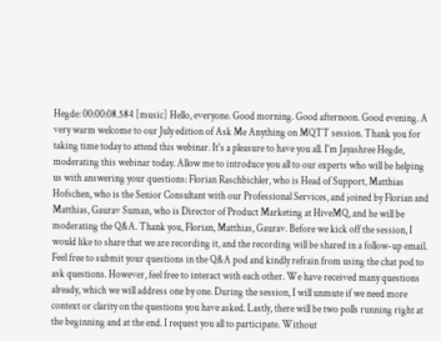Hegde: 00:00:08.584 [music] Hello, everyone. Good morning. Good afternoon. Good evening. A very warm welcome to our July edition of Ask Me Anything on MQTT session. Thank you for taking time today to attend this webinar. It's a pleasure to have you all. I'm Jayashree Hegde, moderating this webinar today. Allow me to introduce you all to our experts who will be helping us with answering your questions: Florian Raschbichler, who is Head of Support, Matthias Hofschen, who is the Senior Consultant with our Professional Services, and joined by Florian and Matthias, Gaurav Suman, who is Director of Product Marketing at HiveMQ, and he will be moderating the Q&A. Thank you, Florian, Matthias, Gaurav. Before we kick off the session, I would like to share that we are recording it, and the recording will be shared in a follow-up email. Feel free to submit your questions in the Q&A pod and kindly refrain from using the chat pod to ask questions. However, feel free to interact with each other. We have received many questions already, which we will address one by one. During the session, I will unmute if we need more context or clarity on the questions you have asked. Lastly, there will be two polls running right at the beginning and at the end. I request you all to participate. Without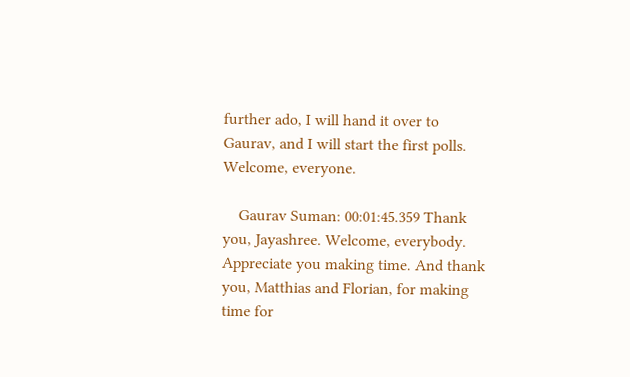further ado, I will hand it over to Gaurav, and I will start the first polls. Welcome, everyone.

    Gaurav Suman: 00:01:45.359 Thank you, Jayashree. Welcome, everybody. Appreciate you making time. And thank you, Matthias and Florian, for making time for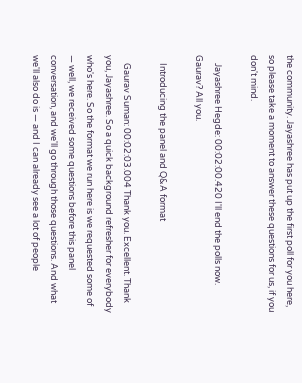the community. Jayashree has put up the first poll for you here, so please take a moment to answer these questions for us, if you don't mind.

    Jayashree Hegde: 00:02:00.420 I'll end the polls now. Gaurav? All you.

    Introducing the panel and Q&A format

    Gaurav Suman: 00:02:03.004 Thank you. Excellent. Thank you, Jayashree. So a quick background refresher for everybody who's here. So the format we run here is we requested some of — well, we received some questions before this panel conversation, and we'll go through those questions. And what we'll also do is — and I can already see a lot of people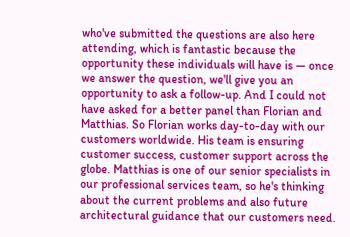who've submitted the questions are also here attending, which is fantastic because the opportunity these individuals will have is — once we answer the question, we'll give you an opportunity to ask a follow-up. And I could not have asked for a better panel than Florian and Matthias. So Florian works day-to-day with our customers worldwide. His team is ensuring customer success, customer support across the globe. Matthias is one of our senior specialists in our professional services team, so he's thinking about the current problems and also future architectural guidance that our customers need.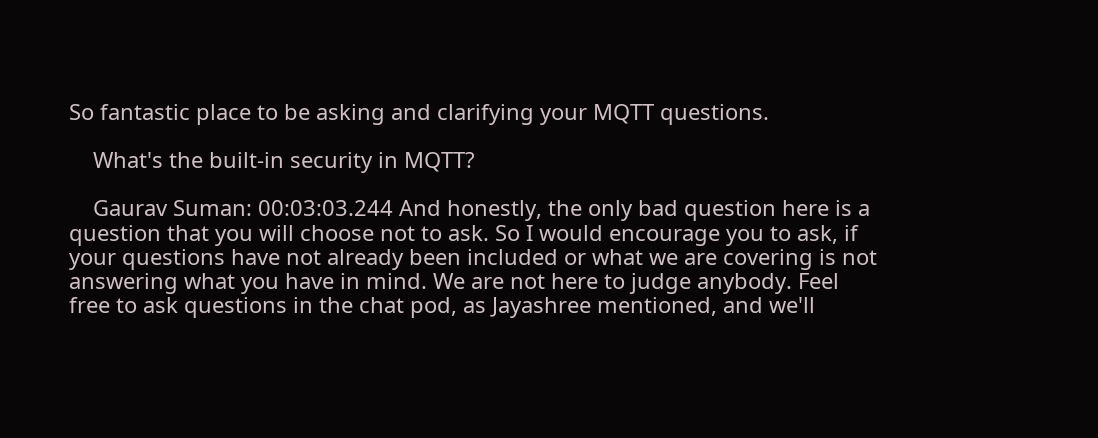So fantastic place to be asking and clarifying your MQTT questions.

    What's the built-in security in MQTT?

    Gaurav Suman: 00:03:03.244 And honestly, the only bad question here is a question that you will choose not to ask. So I would encourage you to ask, if your questions have not already been included or what we are covering is not answering what you have in mind. We are not here to judge anybody. Feel free to ask questions in the chat pod, as Jayashree mentioned, and we'll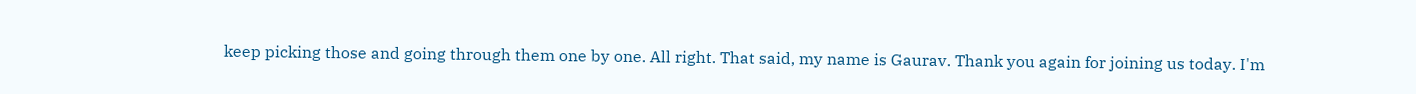keep picking those and going through them one by one. All right. That said, my name is Gaurav. Thank you again for joining us today. I'm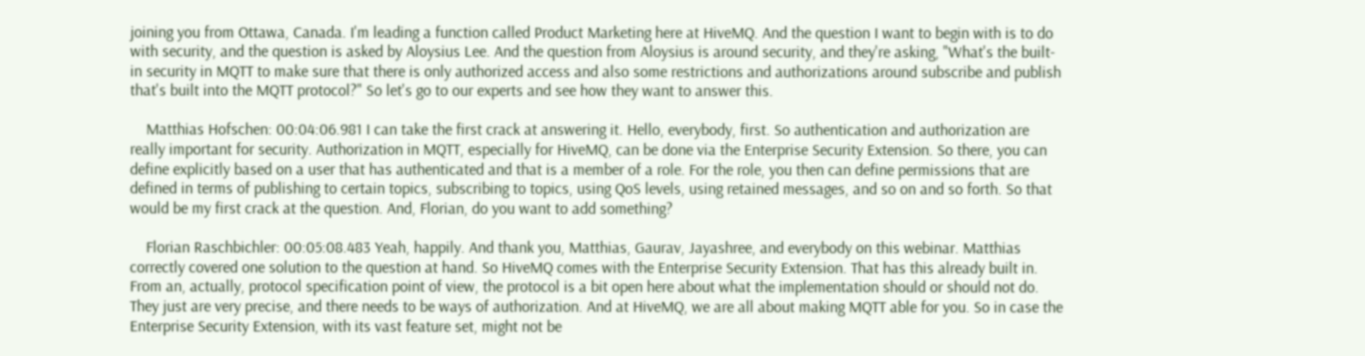joining you from Ottawa, Canada. I'm leading a function called Product Marketing here at HiveMQ. And the question I want to begin with is to do with security, and the question is asked by Aloysius Lee. And the question from Aloysius is around security, and they're asking, "What's the built-in security in MQTT to make sure that there is only authorized access and also some restrictions and authorizations around subscribe and publish that's built into the MQTT protocol?" So let's go to our experts and see how they want to answer this.

    Matthias Hofschen: 00:04:06.981 I can take the first crack at answering it. Hello, everybody, first. So authentication and authorization are really important for security. Authorization in MQTT, especially for HiveMQ, can be done via the Enterprise Security Extension. So there, you can define explicitly based on a user that has authenticated and that is a member of a role. For the role, you then can define permissions that are defined in terms of publishing to certain topics, subscribing to topics, using QoS levels, using retained messages, and so on and so forth. So that would be my first crack at the question. And, Florian, do you want to add something?

    Florian Raschbichler: 00:05:08.483 Yeah, happily. And thank you, Matthias, Gaurav, Jayashree, and everybody on this webinar. Matthias correctly covered one solution to the question at hand. So HiveMQ comes with the Enterprise Security Extension. That has this already built in. From an, actually, protocol specification point of view, the protocol is a bit open here about what the implementation should or should not do. They just are very precise, and there needs to be ways of authorization. And at HiveMQ, we are all about making MQTT able for you. So in case the Enterprise Security Extension, with its vast feature set, might not be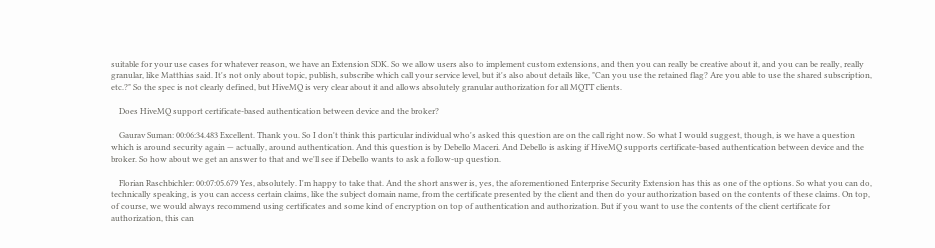suitable for your use cases for whatever reason, we have an Extension SDK. So we allow users also to implement custom extensions, and then you can really be creative about it, and you can be really, really granular, like Matthias said. It's not only about topic, publish, subscribe which call your service level, but it's also about details like, "Can you use the retained flag? Are you able to use the shared subscription, etc.?" So the spec is not clearly defined, but HiveMQ is very clear about it and allows absolutely granular authorization for all MQTT clients.

    Does HiveMQ support certificate-based authentication between device and the broker?

    Gaurav Suman: 00:06:34.483 Excellent. Thank you. So I don't think this particular individual who's asked this question are on the call right now. So what I would suggest, though, is we have a question which is around security again — actually, around authentication. And this question is by Debello Maceri. And Debello is asking if HiveMQ supports certificate-based authentication between device and the broker. So how about we get an answer to that and we'll see if Debello wants to ask a follow-up question.

    Florian Raschbichler: 00:07:05.679 Yes, absolutely. I'm happy to take that. And the short answer is, yes, the aforementioned Enterprise Security Extension has this as one of the options. So what you can do, technically speaking, is you can access certain claims, like the subject domain name, from the certificate presented by the client and then do your authorization based on the contents of these claims. On top, of course, we would always recommend using certificates and some kind of encryption on top of authentication and authorization. But if you want to use the contents of the client certificate for authorization, this can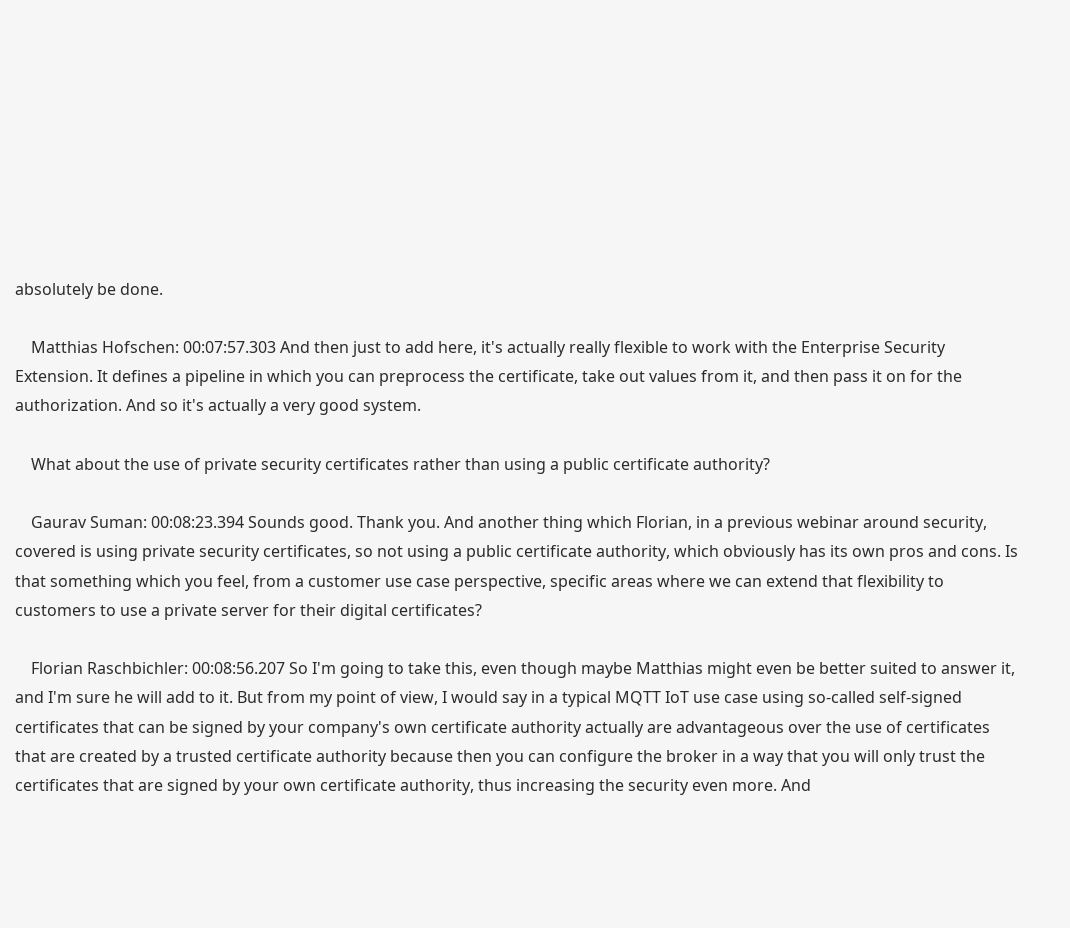absolutely be done.

    Matthias Hofschen: 00:07:57.303 And then just to add here, it's actually really flexible to work with the Enterprise Security Extension. It defines a pipeline in which you can preprocess the certificate, take out values from it, and then pass it on for the authorization. And so it's actually a very good system.

    What about the use of private security certificates rather than using a public certificate authority?

    Gaurav Suman: 00:08:23.394 Sounds good. Thank you. And another thing which Florian, in a previous webinar around security, covered is using private security certificates, so not using a public certificate authority, which obviously has its own pros and cons. Is that something which you feel, from a customer use case perspective, specific areas where we can extend that flexibility to customers to use a private server for their digital certificates?

    Florian Raschbichler: 00:08:56.207 So I'm going to take this, even though maybe Matthias might even be better suited to answer it, and I'm sure he will add to it. But from my point of view, I would say in a typical MQTT IoT use case using so-called self-signed certificates that can be signed by your company's own certificate authority actually are advantageous over the use of certificates that are created by a trusted certificate authority because then you can configure the broker in a way that you will only trust the certificates that are signed by your own certificate authority, thus increasing the security even more. And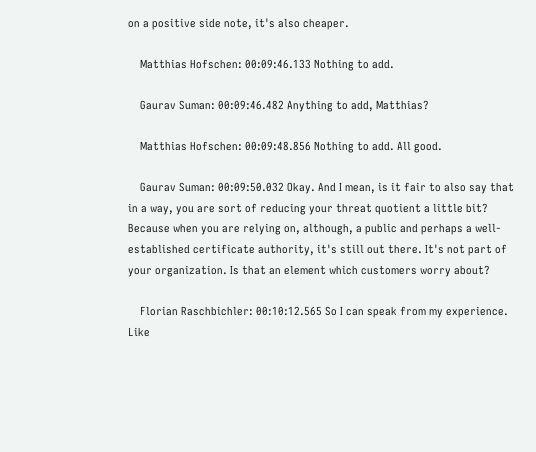on a positive side note, it's also cheaper.

    Matthias Hofschen: 00:09:46.133 Nothing to add.

    Gaurav Suman: 00:09:46.482 Anything to add, Matthias?

    Matthias Hofschen: 00:09:48.856 Nothing to add. All good.

    Gaurav Suman: 00:09:50.032 Okay. And I mean, is it fair to also say that in a way, you are sort of reducing your threat quotient a little bit? Because when you are relying on, although, a public and perhaps a well-established certificate authority, it's still out there. It's not part of your organization. Is that an element which customers worry about?

    Florian Raschbichler: 00:10:12.565 So I can speak from my experience. Like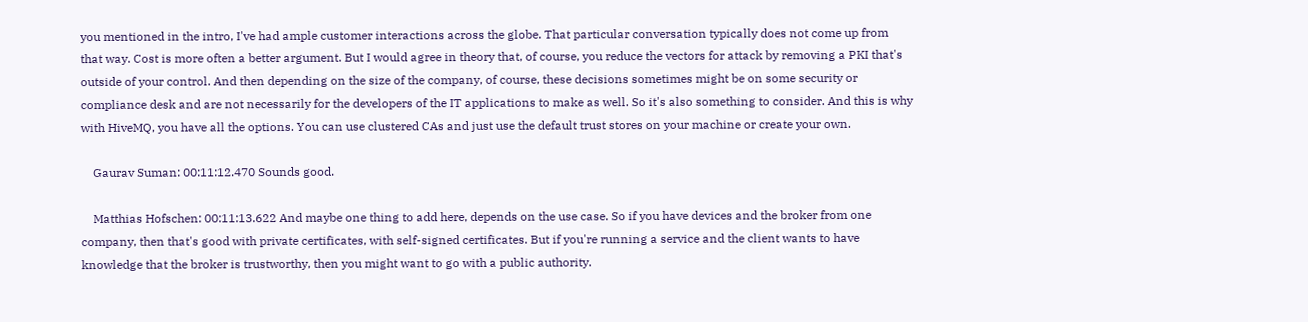you mentioned in the intro, I've had ample customer interactions across the globe. That particular conversation typically does not come up from that way. Cost is more often a better argument. But I would agree in theory that, of course, you reduce the vectors for attack by removing a PKI that's outside of your control. And then depending on the size of the company, of course, these decisions sometimes might be on some security or compliance desk and are not necessarily for the developers of the IT applications to make as well. So it's also something to consider. And this is why with HiveMQ, you have all the options. You can use clustered CAs and just use the default trust stores on your machine or create your own.

    Gaurav Suman: 00:11:12.470 Sounds good.

    Matthias Hofschen: 00:11:13.622 And maybe one thing to add here, depends on the use case. So if you have devices and the broker from one company, then that's good with private certificates, with self-signed certificates. But if you're running a service and the client wants to have knowledge that the broker is trustworthy, then you might want to go with a public authority.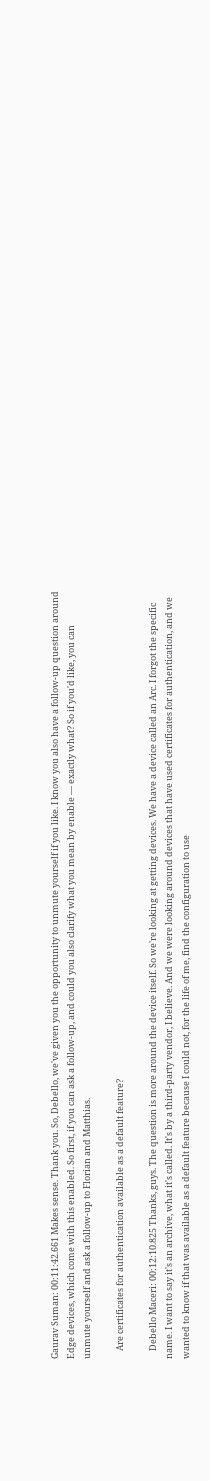Gaurav Suman: 00:11:42.661 Makes sense. Thank you. So, Debello, we've given you the opportunity to unmute yourself if you like. I know you also have a follow-up question around Edge devices, which come with this enabled. So first, if you can ask a follow-up, and could you also clarify what you mean by enable — exactly what? So if you'd like, you can unmute yourself and ask a follow-up to Florian and Matthias.

    Are certificates for authentication available as a default feature?

    Debello Maceri: 00:12:10.825 Thanks, guys. The question is more around the device itself. So we're looking at getting devices. We have a device called an Arc. I forgot the specific name. I want to say it's an archive, what it's called. It's by a third-party vendor, I believe. And we were looking around devices that have used certificates for authentication, and we wanted to know if that was available as a default feature because I could not, for the life of me, find the configuration to use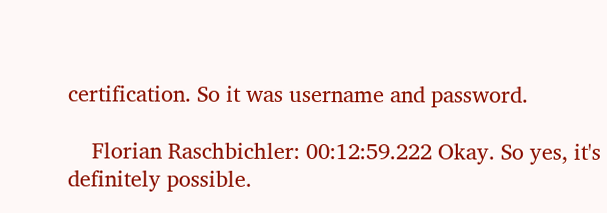certification. So it was username and password.

    Florian Raschbichler: 00:12:59.222 Okay. So yes, it's definitely possible.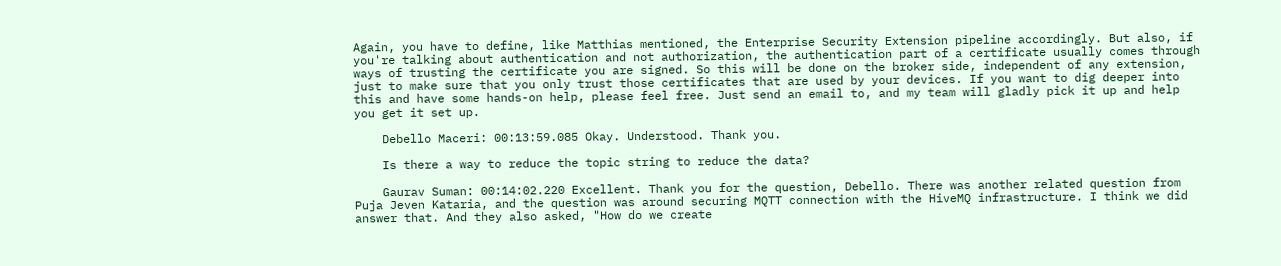Again, you have to define, like Matthias mentioned, the Enterprise Security Extension pipeline accordingly. But also, if you're talking about authentication and not authorization, the authentication part of a certificate usually comes through ways of trusting the certificate you are signed. So this will be done on the broker side, independent of any extension, just to make sure that you only trust those certificates that are used by your devices. If you want to dig deeper into this and have some hands-on help, please feel free. Just send an email to, and my team will gladly pick it up and help you get it set up.

    Debello Maceri: 00:13:59.085 Okay. Understood. Thank you.

    Is there a way to reduce the topic string to reduce the data?

    Gaurav Suman: 00:14:02.220 Excellent. Thank you for the question, Debello. There was another related question from Puja Jeven Kataria, and the question was around securing MQTT connection with the HiveMQ infrastructure. I think we did answer that. And they also asked, "How do we create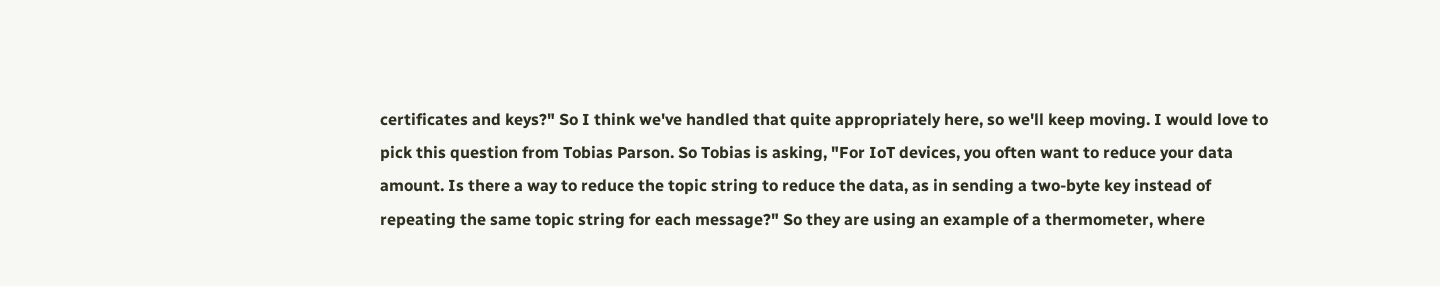certificates and keys?" So I think we've handled that quite appropriately here, so we'll keep moving. I would love to pick this question from Tobias Parson. So Tobias is asking, "For IoT devices, you often want to reduce your data amount. Is there a way to reduce the topic string to reduce the data, as in sending a two-byte key instead of repeating the same topic string for each message?" So they are using an example of a thermometer, where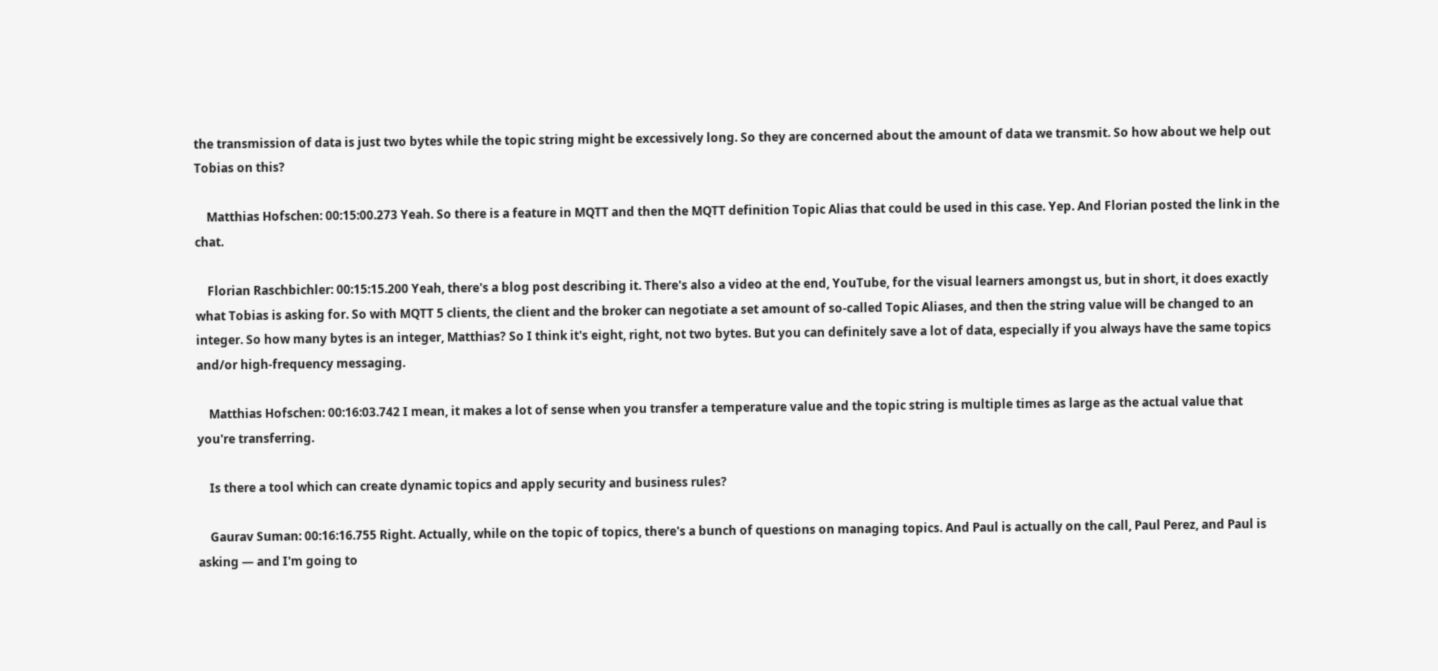the transmission of data is just two bytes while the topic string might be excessively long. So they are concerned about the amount of data we transmit. So how about we help out Tobias on this?

    Matthias Hofschen: 00:15:00.273 Yeah. So there is a feature in MQTT and then the MQTT definition Topic Alias that could be used in this case. Yep. And Florian posted the link in the chat.

    Florian Raschbichler: 00:15:15.200 Yeah, there's a blog post describing it. There's also a video at the end, YouTube, for the visual learners amongst us, but in short, it does exactly what Tobias is asking for. So with MQTT 5 clients, the client and the broker can negotiate a set amount of so-called Topic Aliases, and then the string value will be changed to an integer. So how many bytes is an integer, Matthias? So I think it's eight, right, not two bytes. But you can definitely save a lot of data, especially if you always have the same topics and/or high-frequency messaging.

    Matthias Hofschen: 00:16:03.742 I mean, it makes a lot of sense when you transfer a temperature value and the topic string is multiple times as large as the actual value that you're transferring.

    Is there a tool which can create dynamic topics and apply security and business rules?

    Gaurav Suman: 00:16:16.755 Right. Actually, while on the topic of topics, there's a bunch of questions on managing topics. And Paul is actually on the call, Paul Perez, and Paul is asking — and I'm going to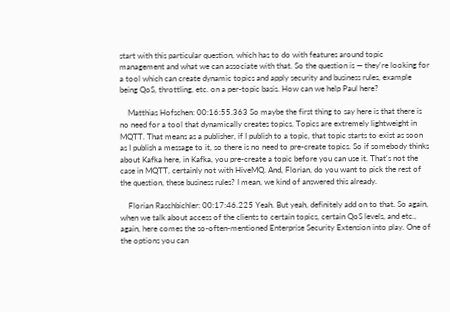start with this particular question, which has to do with features around topic management and what we can associate with that. So the question is — they're looking for a tool which can create dynamic topics and apply security and business rules, example being QoS, throttling, etc. on a per-topic basis. How can we help Paul here?

    Matthias Hofschen: 00:16:55.363 So maybe the first thing to say here is that there is no need for a tool that dynamically creates topics. Topics are extremely lightweight in MQTT. That means as a publisher, if I publish to a topic, that topic starts to exist as soon as I publish a message to it, so there is no need to pre-create topics. So if somebody thinks about Kafka here, in Kafka, you pre-create a topic before you can use it. That's not the case in MQTT, certainly not with HiveMQ. And, Florian, do you want to pick the rest of the question, these business rules? I mean, we kind of answered this already.

    Florian Raschbichler: 00:17:46.225 Yeah. But yeah, definitely add on to that. So again, when we talk about access of the clients to certain topics, certain QoS levels, and etc., again, here comes the so-often-mentioned Enterprise Security Extension into play. One of the options you can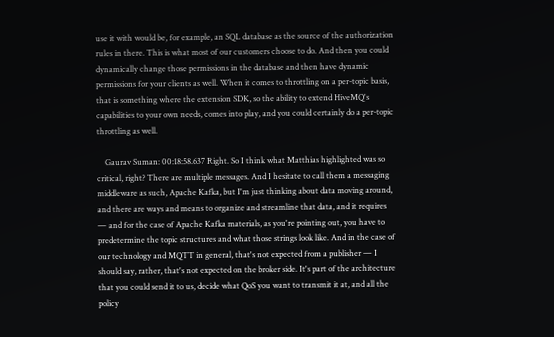use it with would be, for example, an SQL database as the source of the authorization rules in there. This is what most of our customers choose to do. And then you could dynamically change those permissions in the database and then have dynamic permissions for your clients as well. When it comes to throttling on a per-topic basis, that is something where the extension SDK, so the ability to extend HiveMQ's capabilities to your own needs, comes into play, and you could certainly do a per-topic throttling as well.

    Gaurav Suman: 00:18:58.637 Right. So I think what Matthias highlighted was so critical, right? There are multiple messages. And I hesitate to call them a messaging middleware as such, Apache Kafka, but I'm just thinking about data moving around, and there are ways and means to organize and streamline that data, and it requires — and for the case of Apache Kafka materials, as you're pointing out, you have to predetermine the topic structures and what those strings look like. And in the case of our technology and MQTT in general, that's not expected from a publisher — I should say, rather, that's not expected on the broker side. It's part of the architecture that you could send it to us, decide what QoS you want to transmit it at, and all the policy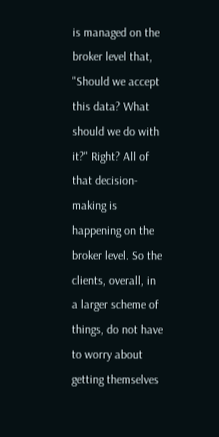is managed on the broker level that, "Should we accept this data? What should we do with it?" Right? All of that decision-making is happening on the broker level. So the clients, overall, in a larger scheme of things, do not have to worry about getting themselves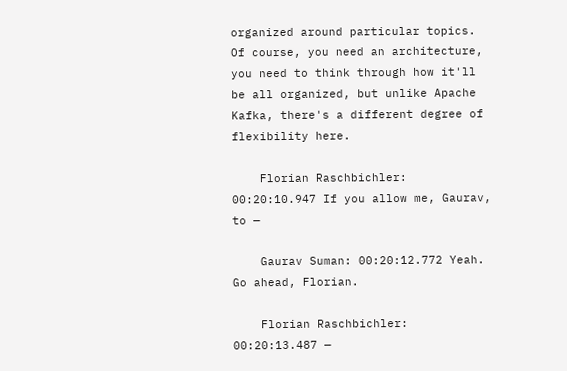organized around particular topics. Of course, you need an architecture, you need to think through how it'll be all organized, but unlike Apache Kafka, there's a different degree of flexibility here.

    Florian Raschbichler: 00:20:10.947 If you allow me, Gaurav, to —

    Gaurav Suman: 00:20:12.772 Yeah. Go ahead, Florian.

    Florian Raschbichler: 00:20:13.487 —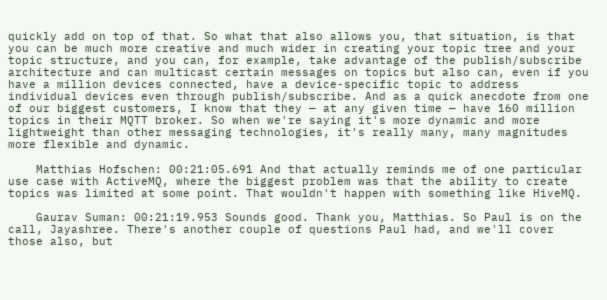quickly add on top of that. So what that also allows you, that situation, is that you can be much more creative and much wider in creating your topic tree and your topic structure, and you can, for example, take advantage of the publish/subscribe architecture and can multicast certain messages on topics but also can, even if you have a million devices connected, have a device-specific topic to address individual devices even through publish/subscribe. And as a quick anecdote from one of our biggest customers, I know that they — at any given time — have 160 million topics in their MQTT broker. So when we're saying it's more dynamic and more lightweight than other messaging technologies, it's really many, many magnitudes more flexible and dynamic.

    Matthias Hofschen: 00:21:05.691 And that actually reminds me of one particular use case with ActiveMQ, where the biggest problem was that the ability to create topics was limited at some point. That wouldn't happen with something like HiveMQ.

    Gaurav Suman: 00:21:19.953 Sounds good. Thank you, Matthias. So Paul is on the call, Jayashree. There's another couple of questions Paul had, and we'll cover those also, but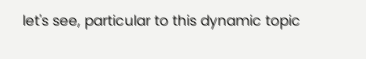let's see, particular to this dynamic topic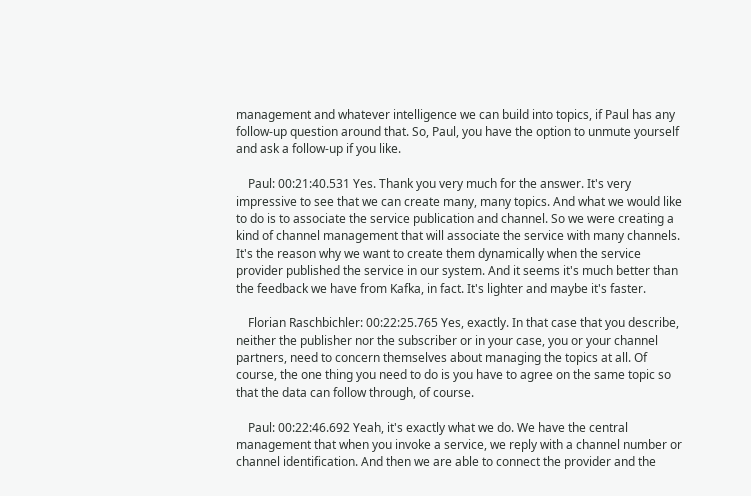management and whatever intelligence we can build into topics, if Paul has any follow-up question around that. So, Paul, you have the option to unmute yourself and ask a follow-up if you like.

    Paul: 00:21:40.531 Yes. Thank you very much for the answer. It's very impressive to see that we can create many, many topics. And what we would like to do is to associate the service publication and channel. So we were creating a kind of channel management that will associate the service with many channels. It's the reason why we want to create them dynamically when the service provider published the service in our system. And it seems it's much better than the feedback we have from Kafka, in fact. It's lighter and maybe it's faster.

    Florian Raschbichler: 00:22:25.765 Yes, exactly. In that case that you describe, neither the publisher nor the subscriber or in your case, you or your channel partners, need to concern themselves about managing the topics at all. Of course, the one thing you need to do is you have to agree on the same topic so that the data can follow through, of course.

    Paul: 00:22:46.692 Yeah, it's exactly what we do. We have the central management that when you invoke a service, we reply with a channel number or channel identification. And then we are able to connect the provider and the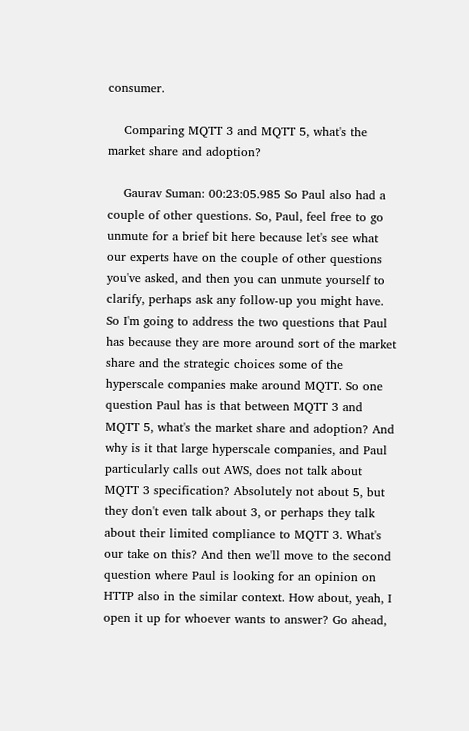consumer.

    Comparing MQTT 3 and MQTT 5, what's the market share and adoption?

    Gaurav Suman: 00:23:05.985 So Paul also had a couple of other questions. So, Paul, feel free to go unmute for a brief bit here because let's see what our experts have on the couple of other questions you've asked, and then you can unmute yourself to clarify, perhaps ask any follow-up you might have. So I'm going to address the two questions that Paul has because they are more around sort of the market share and the strategic choices some of the hyperscale companies make around MQTT. So one question Paul has is that between MQTT 3 and MQTT 5, what's the market share and adoption? And why is it that large hyperscale companies, and Paul particularly calls out AWS, does not talk about MQTT 3 specification? Absolutely not about 5, but they don't even talk about 3, or perhaps they talk about their limited compliance to MQTT 3. What's our take on this? And then we'll move to the second question where Paul is looking for an opinion on HTTP also in the similar context. How about, yeah, I open it up for whoever wants to answer? Go ahead,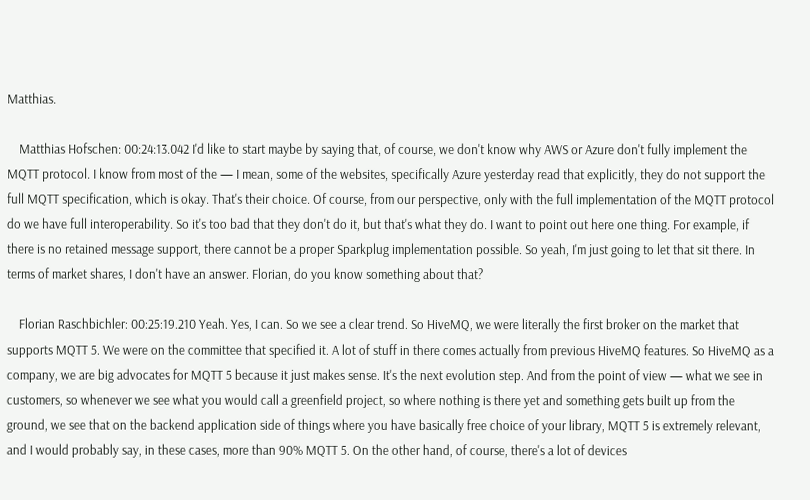Matthias.

    Matthias Hofschen: 00:24:13.042 I'd like to start maybe by saying that, of course, we don't know why AWS or Azure don't fully implement the MQTT protocol. I know from most of the — I mean, some of the websites, specifically Azure yesterday read that explicitly, they do not support the full MQTT specification, which is okay. That's their choice. Of course, from our perspective, only with the full implementation of the MQTT protocol do we have full interoperability. So it's too bad that they don't do it, but that's what they do. I want to point out here one thing. For example, if there is no retained message support, there cannot be a proper Sparkplug implementation possible. So yeah, I'm just going to let that sit there. In terms of market shares, I don't have an answer. Florian, do you know something about that?

    Florian Raschbichler: 00:25:19.210 Yeah. Yes, I can. So we see a clear trend. So HiveMQ, we were literally the first broker on the market that supports MQTT 5. We were on the committee that specified it. A lot of stuff in there comes actually from previous HiveMQ features. So HiveMQ as a company, we are big advocates for MQTT 5 because it just makes sense. It's the next evolution step. And from the point of view — what we see in customers, so whenever we see what you would call a greenfield project, so where nothing is there yet and something gets built up from the ground, we see that on the backend application side of things where you have basically free choice of your library, MQTT 5 is extremely relevant, and I would probably say, in these cases, more than 90% MQTT 5. On the other hand, of course, there's a lot of devices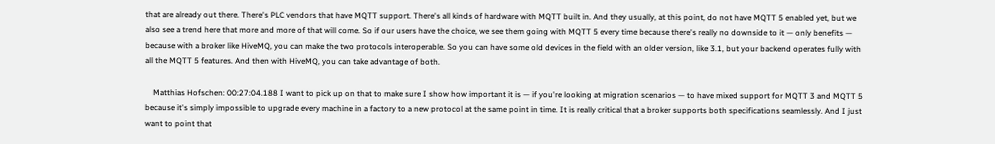that are already out there. There's PLC vendors that have MQTT support. There's all kinds of hardware with MQTT built in. And they usually, at this point, do not have MQTT 5 enabled yet, but we also see a trend here that more and more of that will come. So if our users have the choice, we see them going with MQTT 5 every time because there's really no downside to it — only benefits — because with a broker like HiveMQ, you can make the two protocols interoperable. So you can have some old devices in the field with an older version, like 3.1, but your backend operates fully with all the MQTT 5 features. And then with HiveMQ, you can take advantage of both.

    Matthias Hofschen: 00:27:04.188 I want to pick up on that to make sure I show how important it is — if you're looking at migration scenarios — to have mixed support for MQTT 3 and MQTT 5 because it's simply impossible to upgrade every machine in a factory to a new protocol at the same point in time. It is really critical that a broker supports both specifications seamlessly. And I just want to point that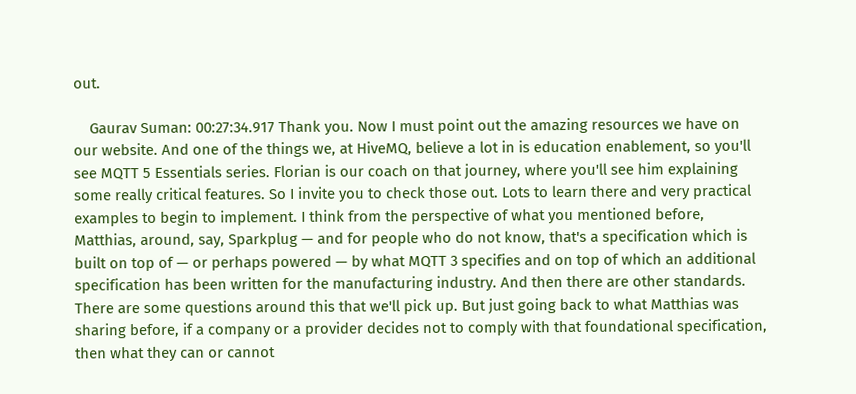out.

    Gaurav Suman: 00:27:34.917 Thank you. Now I must point out the amazing resources we have on our website. And one of the things we, at HiveMQ, believe a lot in is education enablement, so you'll see MQTT 5 Essentials series. Florian is our coach on that journey, where you'll see him explaining some really critical features. So I invite you to check those out. Lots to learn there and very practical examples to begin to implement. I think from the perspective of what you mentioned before, Matthias, around, say, Sparkplug — and for people who do not know, that's a specification which is built on top of — or perhaps powered — by what MQTT 3 specifies and on top of which an additional specification has been written for the manufacturing industry. And then there are other standards. There are some questions around this that we'll pick up. But just going back to what Matthias was sharing before, if a company or a provider decides not to comply with that foundational specification, then what they can or cannot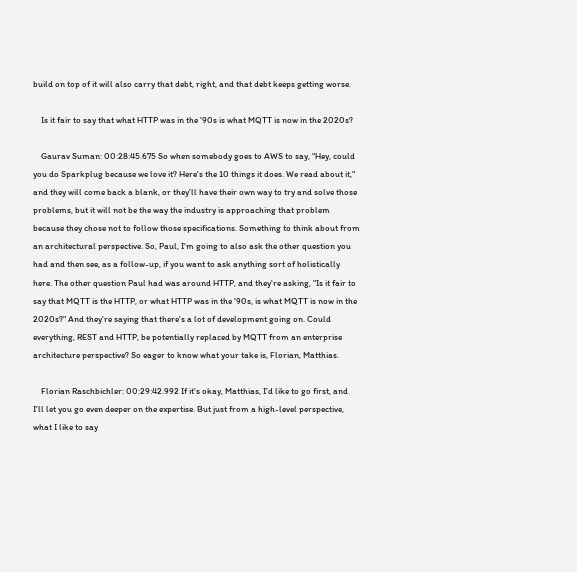build on top of it will also carry that debt, right, and that debt keeps getting worse.

    Is it fair to say that what HTTP was in the '90s is what MQTT is now in the 2020s?

    Gaurav Suman: 00:28:45.675 So when somebody goes to AWS to say, "Hey, could you do Sparkplug because we love it? Here's the 10 things it does. We read about it," and they will come back a blank, or they'll have their own way to try and solve those problems, but it will not be the way the industry is approaching that problem because they chose not to follow those specifications. Something to think about from an architectural perspective. So, Paul, I'm going to also ask the other question you had and then see, as a follow-up, if you want to ask anything sort of holistically here. The other question Paul had was around HTTP, and they're asking, "Is it fair to say that MQTT is the HTTP, or what HTTP was in the '90s, is what MQTT is now in the 2020s?" And they're saying that there's a lot of development going on. Could everything, REST and HTTP, be potentially replaced by MQTT from an enterprise architecture perspective? So eager to know what your take is, Florian, Matthias.

    Florian Raschbichler: 00:29:42.992 If it's okay, Matthias, I'd like to go first, and I'll let you go even deeper on the expertise. But just from a high-level perspective, what I like to say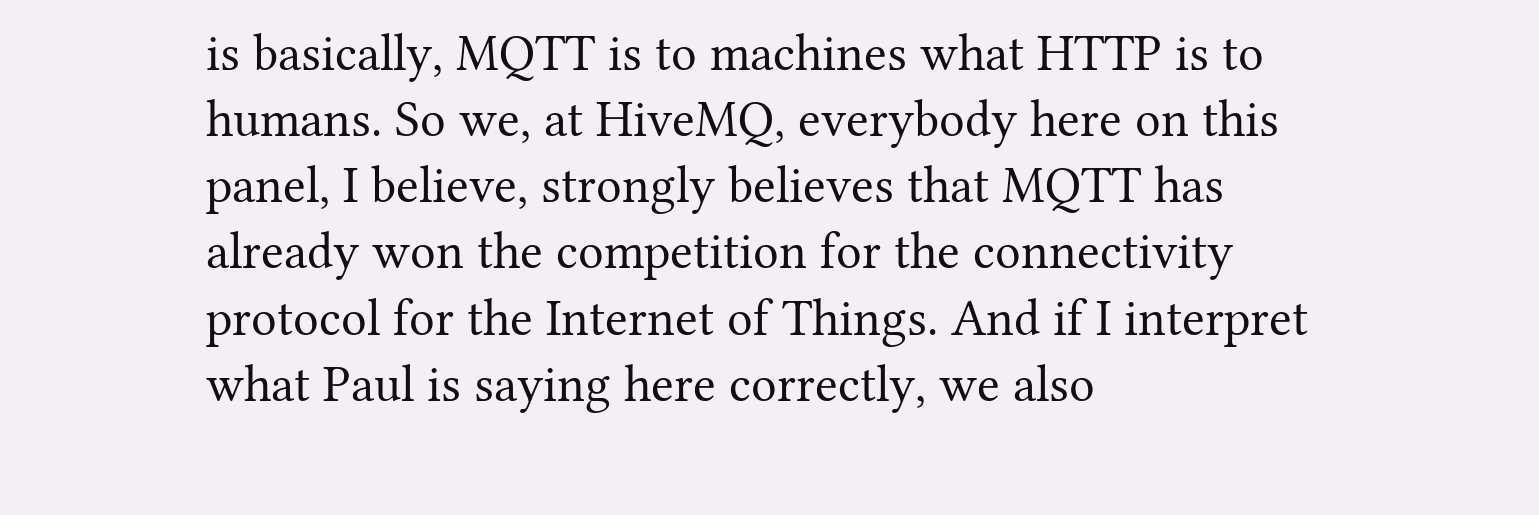is basically, MQTT is to machines what HTTP is to humans. So we, at HiveMQ, everybody here on this panel, I believe, strongly believes that MQTT has already won the competition for the connectivity protocol for the Internet of Things. And if I interpret what Paul is saying here correctly, we also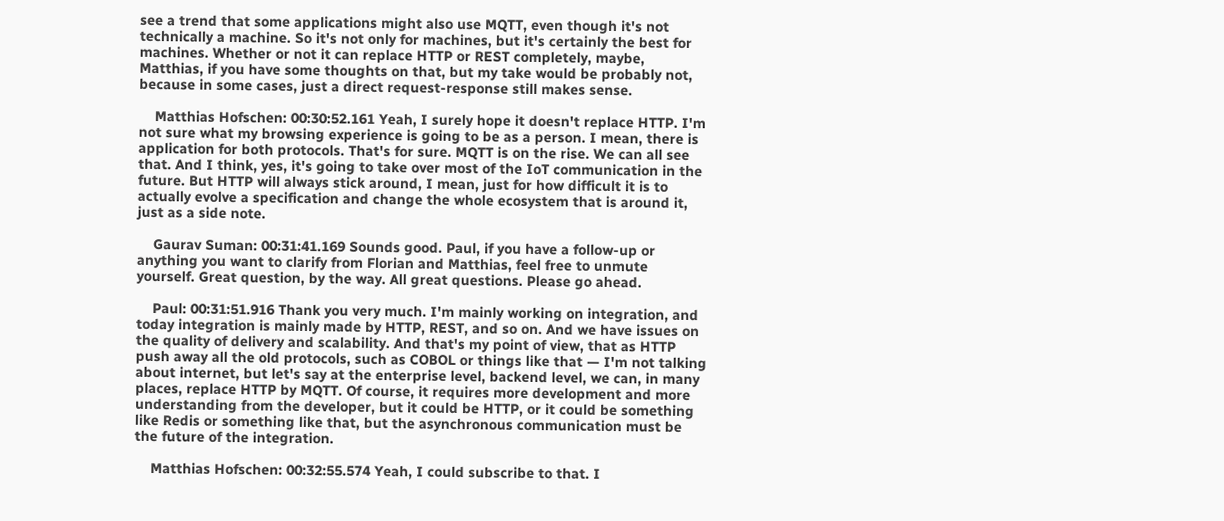see a trend that some applications might also use MQTT, even though it's not technically a machine. So it's not only for machines, but it's certainly the best for machines. Whether or not it can replace HTTP or REST completely, maybe, Matthias, if you have some thoughts on that, but my take would be probably not, because in some cases, just a direct request-response still makes sense.

    Matthias Hofschen: 00:30:52.161 Yeah, I surely hope it doesn't replace HTTP. I'm not sure what my browsing experience is going to be as a person. I mean, there is application for both protocols. That's for sure. MQTT is on the rise. We can all see that. And I think, yes, it's going to take over most of the IoT communication in the future. But HTTP will always stick around, I mean, just for how difficult it is to actually evolve a specification and change the whole ecosystem that is around it, just as a side note.

    Gaurav Suman: 00:31:41.169 Sounds good. Paul, if you have a follow-up or anything you want to clarify from Florian and Matthias, feel free to unmute yourself. Great question, by the way. All great questions. Please go ahead.

    Paul: 00:31:51.916 Thank you very much. I'm mainly working on integration, and today integration is mainly made by HTTP, REST, and so on. And we have issues on the quality of delivery and scalability. And that's my point of view, that as HTTP push away all the old protocols, such as COBOL or things like that — I'm not talking about internet, but let's say at the enterprise level, backend level, we can, in many places, replace HTTP by MQTT. Of course, it requires more development and more understanding from the developer, but it could be HTTP, or it could be something like Redis or something like that, but the asynchronous communication must be the future of the integration.

    Matthias Hofschen: 00:32:55.574 Yeah, I could subscribe to that. I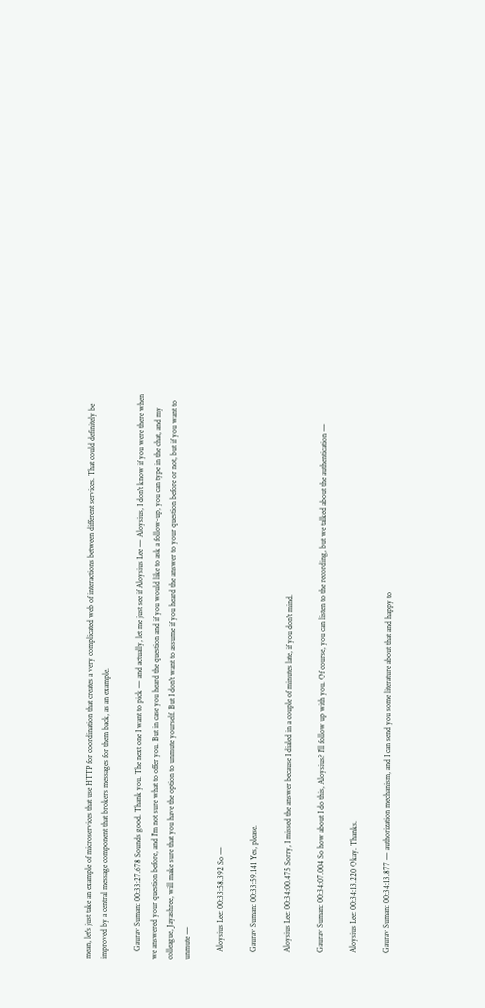mean, let's just take an example of microservices that use HTTP for coordination that creates a very complicated web of interactions between different services. That could definitely be improved by a central message component that brokers messages for them back, as an example.

    Gaurav Suman: 00:33:27.678 Sounds good. Thank you. The next one I want to pick — and actually, let me just see if Aloysius Lee — Aloysius, I don't know if you were there when we answered your question before, and I'm not sure what to offer you. But in case you heard the question and if you would like to ask a follow-up, you can type in the chat, and my colleague, Jayashree, will make sure that you have the option to unmute yourself. But I don't want to assume if you heard the answer to your question before or not, but if you want to unmute —

    Aloysius Lee: 00:33:58.392 So —

    Gaurav Suman: 00:33:59.141 Yes, please.

    Aloysius Lee: 00:34:00.475 Sorry, I missed the answer because I dialed in a couple of minutes late, if you don't mind.

    Gaurav Suman: 00:34:07.004 So how about I do this, Aloysius? I'll follow up with you. Of course, you can listen to the recording, but we talked about the authentication —

    Aloysius Lee: 00:34:13.220 Okay. Thanks.

    Gaurav Suman: 00:34:13.877 — authorization mechanism, and I can send you some literature about that and happy to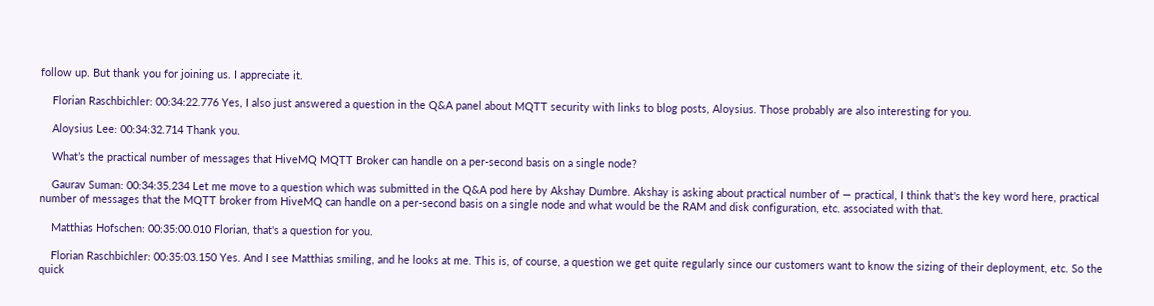follow up. But thank you for joining us. I appreciate it.

    Florian Raschbichler: 00:34:22.776 Yes, I also just answered a question in the Q&A panel about MQTT security with links to blog posts, Aloysius. Those probably are also interesting for you.

    Aloysius Lee: 00:34:32.714 Thank you.

    What’s the practical number of messages that HiveMQ MQTT Broker can handle on a per-second basis on a single node?

    Gaurav Suman: 00:34:35.234 Let me move to a question which was submitted in the Q&A pod here by Akshay Dumbre. Akshay is asking about practical number of — practical, I think that's the key word here, practical number of messages that the MQTT broker from HiveMQ can handle on a per-second basis on a single node and what would be the RAM and disk configuration, etc. associated with that.

    Matthias Hofschen: 00:35:00.010 Florian, that's a question for you.

    Florian Raschbichler: 00:35:03.150 Yes. And I see Matthias smiling, and he looks at me. This is, of course, a question we get quite regularly since our customers want to know the sizing of their deployment, etc. So the quick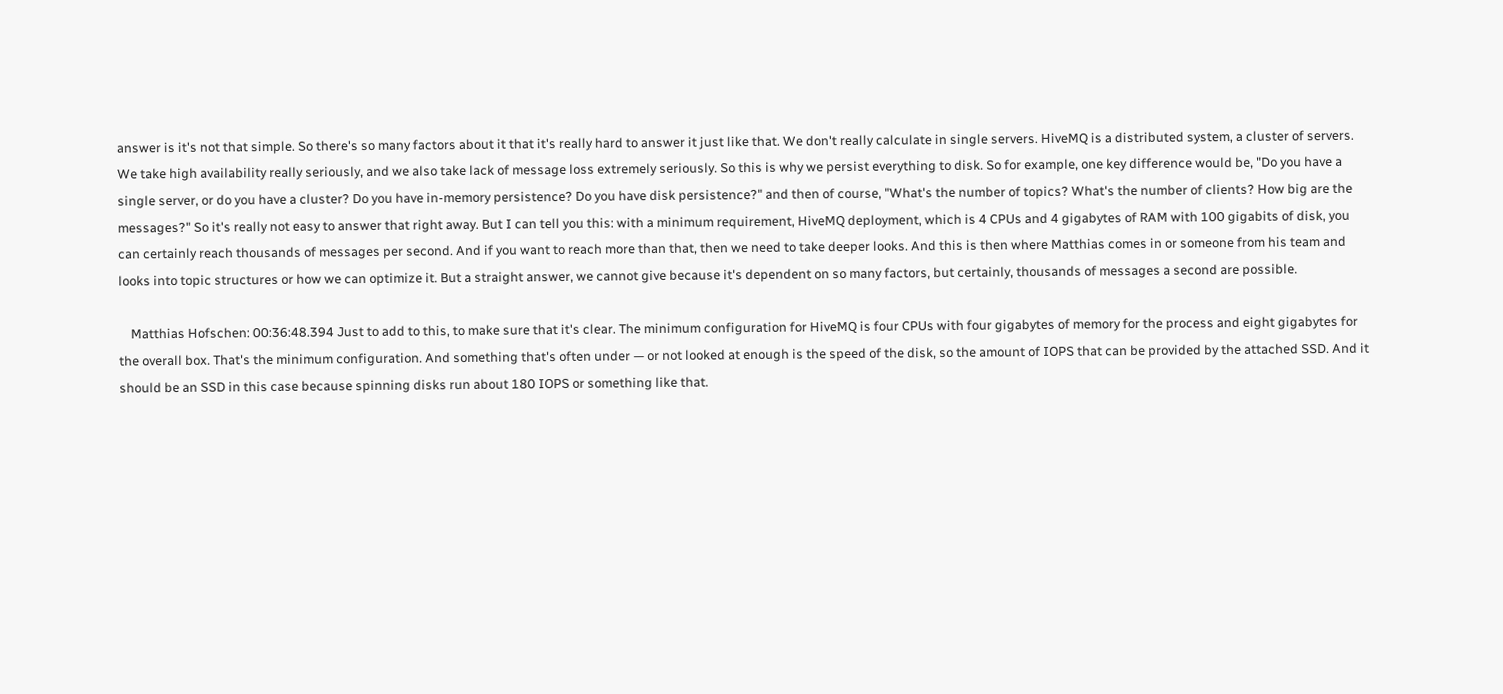answer is it's not that simple. So there's so many factors about it that it's really hard to answer it just like that. We don't really calculate in single servers. HiveMQ is a distributed system, a cluster of servers. We take high availability really seriously, and we also take lack of message loss extremely seriously. So this is why we persist everything to disk. So for example, one key difference would be, "Do you have a single server, or do you have a cluster? Do you have in-memory persistence? Do you have disk persistence?" and then of course, "What's the number of topics? What's the number of clients? How big are the messages?" So it's really not easy to answer that right away. But I can tell you this: with a minimum requirement, HiveMQ deployment, which is 4 CPUs and 4 gigabytes of RAM with 100 gigabits of disk, you can certainly reach thousands of messages per second. And if you want to reach more than that, then we need to take deeper looks. And this is then where Matthias comes in or someone from his team and looks into topic structures or how we can optimize it. But a straight answer, we cannot give because it's dependent on so many factors, but certainly, thousands of messages a second are possible.

    Matthias Hofschen: 00:36:48.394 Just to add to this, to make sure that it's clear. The minimum configuration for HiveMQ is four CPUs with four gigabytes of memory for the process and eight gigabytes for the overall box. That's the minimum configuration. And something that's often under — or not looked at enough is the speed of the disk, so the amount of IOPS that can be provided by the attached SSD. And it should be an SSD in this case because spinning disks run about 180 IOPS or something like that.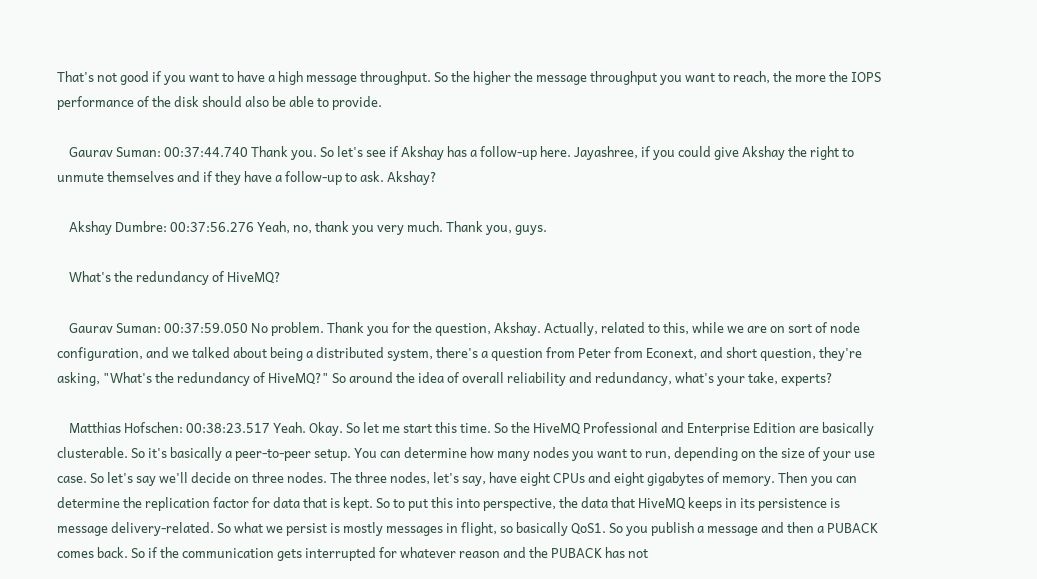That's not good if you want to have a high message throughput. So the higher the message throughput you want to reach, the more the IOPS performance of the disk should also be able to provide.

    Gaurav Suman: 00:37:44.740 Thank you. So let's see if Akshay has a follow-up here. Jayashree, if you could give Akshay the right to unmute themselves and if they have a follow-up to ask. Akshay?

    Akshay Dumbre: 00:37:56.276 Yeah, no, thank you very much. Thank you, guys.

    What's the redundancy of HiveMQ?

    Gaurav Suman: 00:37:59.050 No problem. Thank you for the question, Akshay. Actually, related to this, while we are on sort of node configuration, and we talked about being a distributed system, there's a question from Peter from Econext, and short question, they're asking, "What's the redundancy of HiveMQ?" So around the idea of overall reliability and redundancy, what's your take, experts?

    Matthias Hofschen: 00:38:23.517 Yeah. Okay. So let me start this time. So the HiveMQ Professional and Enterprise Edition are basically clusterable. So it's basically a peer-to-peer setup. You can determine how many nodes you want to run, depending on the size of your use case. So let's say we'll decide on three nodes. The three nodes, let's say, have eight CPUs and eight gigabytes of memory. Then you can determine the replication factor for data that is kept. So to put this into perspective, the data that HiveMQ keeps in its persistence is message delivery-related. So what we persist is mostly messages in flight, so basically QoS1. So you publish a message and then a PUBACK comes back. So if the communication gets interrupted for whatever reason and the PUBACK has not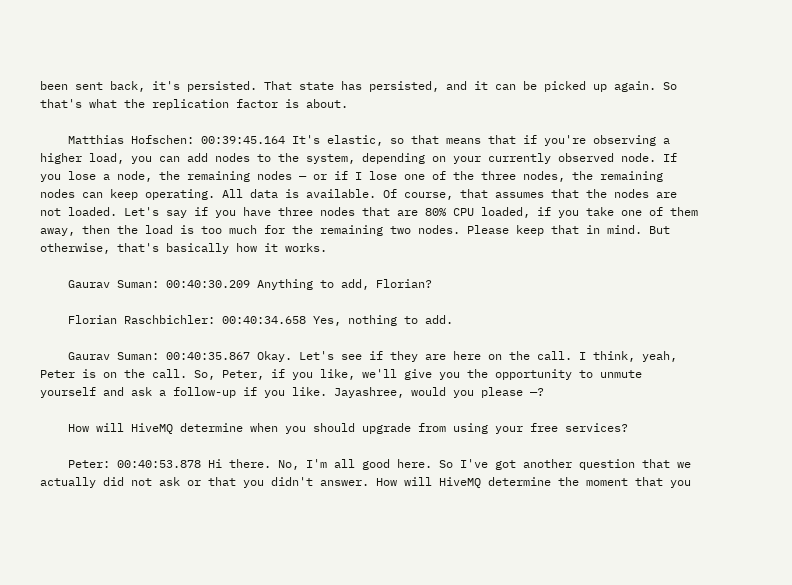been sent back, it's persisted. That state has persisted, and it can be picked up again. So that's what the replication factor is about.

    Matthias Hofschen: 00:39:45.164 It's elastic, so that means that if you're observing a higher load, you can add nodes to the system, depending on your currently observed node. If you lose a node, the remaining nodes — or if I lose one of the three nodes, the remaining nodes can keep operating. All data is available. Of course, that assumes that the nodes are not loaded. Let's say if you have three nodes that are 80% CPU loaded, if you take one of them away, then the load is too much for the remaining two nodes. Please keep that in mind. But otherwise, that's basically how it works.

    Gaurav Suman: 00:40:30.209 Anything to add, Florian?

    Florian Raschbichler: 00:40:34.658 Yes, nothing to add.

    Gaurav Suman: 00:40:35.867 Okay. Let's see if they are here on the call. I think, yeah, Peter is on the call. So, Peter, if you like, we'll give you the opportunity to unmute yourself and ask a follow-up if you like. Jayashree, would you please —?

    How will HiveMQ determine when you should upgrade from using your free services?

    Peter: 00:40:53.878 Hi there. No, I'm all good here. So I've got another question that we actually did not ask or that you didn't answer. How will HiveMQ determine the moment that you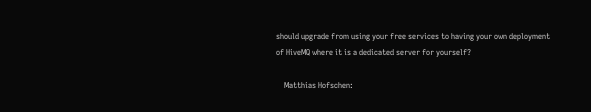should upgrade from using your free services to having your own deployment of HiveMQ where it is a dedicated server for yourself?

    Matthias Hofschen: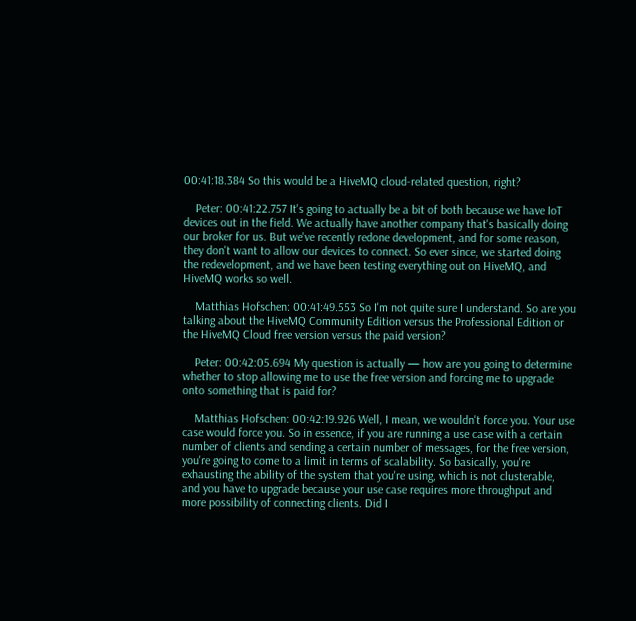00:41:18.384 So this would be a HiveMQ cloud-related question, right?

    Peter: 00:41:22.757 It's going to actually be a bit of both because we have IoT devices out in the field. We actually have another company that's basically doing our broker for us. But we've recently redone development, and for some reason, they don't want to allow our devices to connect. So ever since, we started doing the redevelopment, and we have been testing everything out on HiveMQ, and HiveMQ works so well.

    Matthias Hofschen: 00:41:49.553 So I'm not quite sure I understand. So are you talking about the HiveMQ Community Edition versus the Professional Edition or the HiveMQ Cloud free version versus the paid version?

    Peter: 00:42:05.694 My question is actually — how are you going to determine whether to stop allowing me to use the free version and forcing me to upgrade onto something that is paid for?

    Matthias Hofschen: 00:42:19.926 Well, I mean, we wouldn't force you. Your use case would force you. So in essence, if you are running a use case with a certain number of clients and sending a certain number of messages, for the free version, you're going to come to a limit in terms of scalability. So basically, you're exhausting the ability of the system that you're using, which is not clusterable, and you have to upgrade because your use case requires more throughput and more possibility of connecting clients. Did I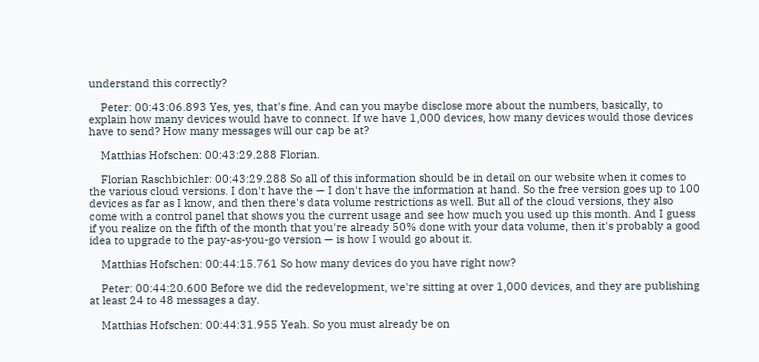understand this correctly?

    Peter: 00:43:06.893 Yes, yes, that's fine. And can you maybe disclose more about the numbers, basically, to explain how many devices would have to connect. If we have 1,000 devices, how many devices would those devices have to send? How many messages will our cap be at?

    Matthias Hofschen: 00:43:29.288 Florian.

    Florian Raschbichler: 00:43:29.288 So all of this information should be in detail on our website when it comes to the various cloud versions. I don't have the — I don't have the information at hand. So the free version goes up to 100 devices as far as I know, and then there's data volume restrictions as well. But all of the cloud versions, they also come with a control panel that shows you the current usage and see how much you used up this month. And I guess if you realize on the fifth of the month that you're already 50% done with your data volume, then it's probably a good idea to upgrade to the pay-as-you-go version — is how I would go about it.

    Matthias Hofschen: 00:44:15.761 So how many devices do you have right now?

    Peter: 00:44:20.600 Before we did the redevelopment, we're sitting at over 1,000 devices, and they are publishing at least 24 to 48 messages a day.

    Matthias Hofschen: 00:44:31.955 Yeah. So you must already be on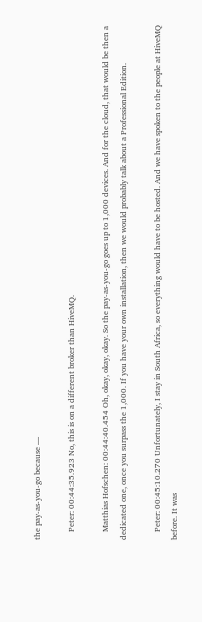the pay-as-you-go because —

    Peter: 00:44:35.923 No, this is on a different broker than HiveMQ.

    Matthias Hofschen: 00:44:40.454 Oh, okay, okay, okay. So the pay-as-you-go goes up to 1,000 devices. And for the cloud, that would be then a dedicated one, once you surpass the 1,000. If you have your own installation, then we would probably talk about a Professional Edition.

    Peter: 00:45:10.270 Unfortunately, I stay in South Africa, so everything would have to be hosted. And we have spoken to the people at HiveMQ before. It was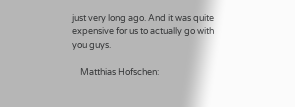just very long ago. And it was quite expensive for us to actually go with you guys.

    Matthias Hofschen: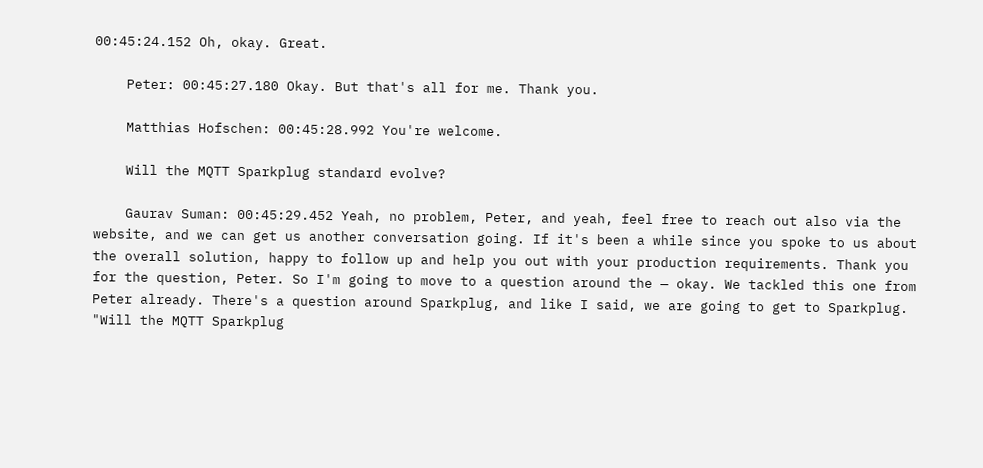00:45:24.152 Oh, okay. Great.

    Peter: 00:45:27.180 Okay. But that's all for me. Thank you.

    Matthias Hofschen: 00:45:28.992 You're welcome.

    Will the MQTT Sparkplug standard evolve?

    Gaurav Suman: 00:45:29.452 Yeah, no problem, Peter, and yeah, feel free to reach out also via the website, and we can get us another conversation going. If it's been a while since you spoke to us about the overall solution, happy to follow up and help you out with your production requirements. Thank you for the question, Peter. So I'm going to move to a question around the — okay. We tackled this one from Peter already. There's a question around Sparkplug, and like I said, we are going to get to Sparkplug. "Will the MQTT Sparkplug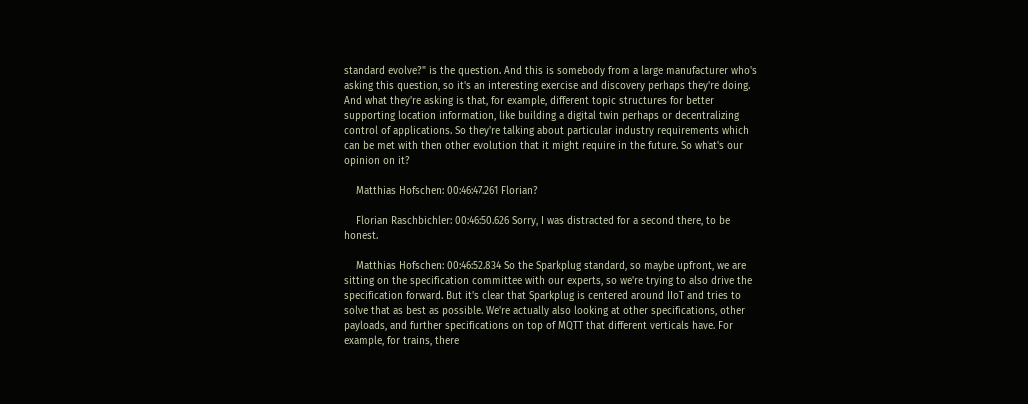standard evolve?" is the question. And this is somebody from a large manufacturer who's asking this question, so it's an interesting exercise and discovery perhaps they're doing. And what they're asking is that, for example, different topic structures for better supporting location information, like building a digital twin perhaps or decentralizing control of applications. So they're talking about particular industry requirements which can be met with then other evolution that it might require in the future. So what's our opinion on it?

    Matthias Hofschen: 00:46:47.261 Florian?

    Florian Raschbichler: 00:46:50.626 Sorry, I was distracted for a second there, to be honest.

    Matthias Hofschen: 00:46:52.834 So the Sparkplug standard, so maybe upfront, we are sitting on the specification committee with our experts, so we're trying to also drive the specification forward. But it's clear that Sparkplug is centered around IIoT and tries to solve that as best as possible. We're actually also looking at other specifications, other payloads, and further specifications on top of MQTT that different verticals have. For example, for trains, there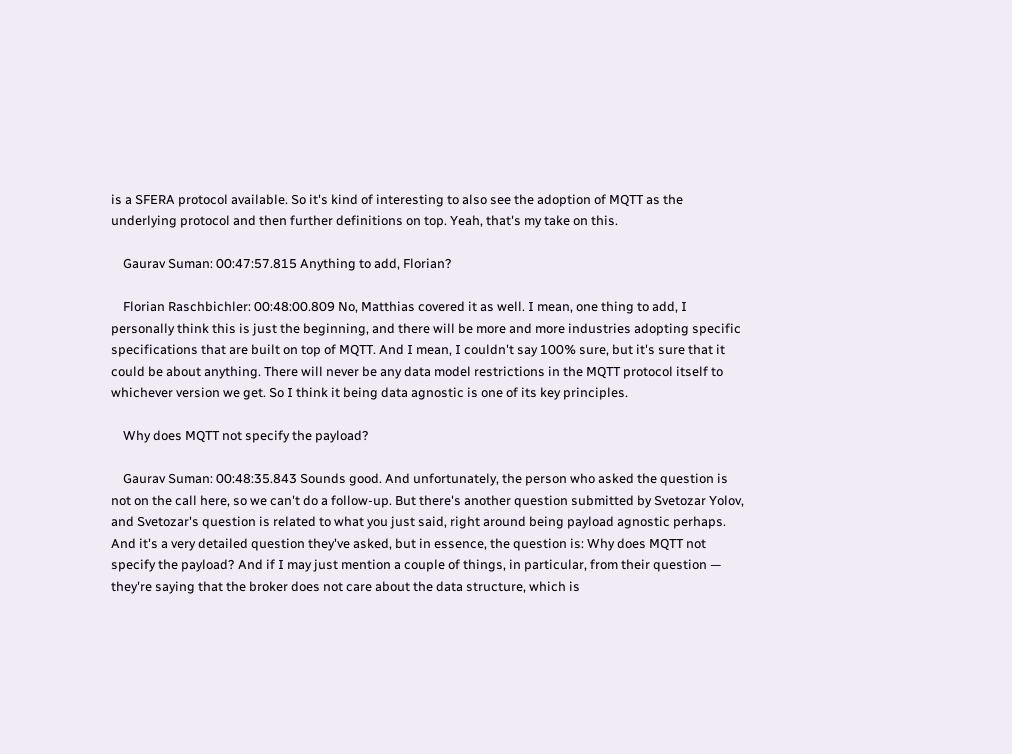is a SFERA protocol available. So it's kind of interesting to also see the adoption of MQTT as the underlying protocol and then further definitions on top. Yeah, that's my take on this.

    Gaurav Suman: 00:47:57.815 Anything to add, Florian?

    Florian Raschbichler: 00:48:00.809 No, Matthias covered it as well. I mean, one thing to add, I personally think this is just the beginning, and there will be more and more industries adopting specific specifications that are built on top of MQTT. And I mean, I couldn't say 100% sure, but it's sure that it could be about anything. There will never be any data model restrictions in the MQTT protocol itself to whichever version we get. So I think it being data agnostic is one of its key principles.

    Why does MQTT not specify the payload?

    Gaurav Suman: 00:48:35.843 Sounds good. And unfortunately, the person who asked the question is not on the call here, so we can't do a follow-up. But there's another question submitted by Svetozar Yolov, and Svetozar's question is related to what you just said, right around being payload agnostic perhaps. And it's a very detailed question they've asked, but in essence, the question is: Why does MQTT not specify the payload? And if I may just mention a couple of things, in particular, from their question — they're saying that the broker does not care about the data structure, which is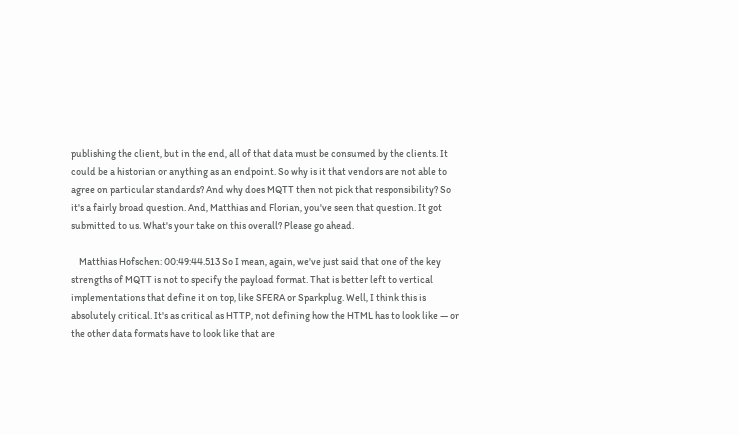publishing the client, but in the end, all of that data must be consumed by the clients. It could be a historian or anything as an endpoint. So why is it that vendors are not able to agree on particular standards? And why does MQTT then not pick that responsibility? So it's a fairly broad question. And, Matthias and Florian, you've seen that question. It got submitted to us. What's your take on this overall? Please go ahead.

    Matthias Hofschen: 00:49:44.513 So I mean, again, we've just said that one of the key strengths of MQTT is not to specify the payload format. That is better left to vertical implementations that define it on top, like SFERA or Sparkplug. Well, I think this is absolutely critical. It's as critical as HTTP, not defining how the HTML has to look like — or the other data formats have to look like that are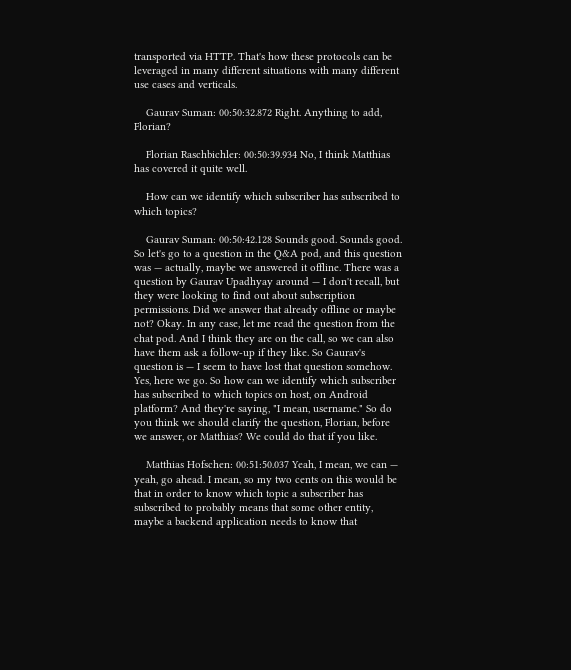transported via HTTP. That's how these protocols can be leveraged in many different situations with many different use cases and verticals.

    Gaurav Suman: 00:50:32.872 Right. Anything to add, Florian?

    Florian Raschbichler: 00:50:39.934 No, I think Matthias has covered it quite well.

    How can we identify which subscriber has subscribed to which topics?

    Gaurav Suman: 00:50:42.128 Sounds good. Sounds good. So let's go to a question in the Q&A pod, and this question was — actually, maybe we answered it offline. There was a question by Gaurav Upadhyay around — I don't recall, but they were looking to find out about subscription permissions. Did we answer that already offline or maybe not? Okay. In any case, let me read the question from the chat pod. And I think they are on the call, so we can also have them ask a follow-up if they like. So Gaurav's question is — I seem to have lost that question somehow. Yes, here we go. So how can we identify which subscriber has subscribed to which topics on host, on Android platform? And they're saying, "I mean, username." So do you think we should clarify the question, Florian, before we answer, or Matthias? We could do that if you like.

    Matthias Hofschen: 00:51:50.037 Yeah, I mean, we can — yeah, go ahead. I mean, so my two cents on this would be that in order to know which topic a subscriber has subscribed to probably means that some other entity, maybe a backend application needs to know that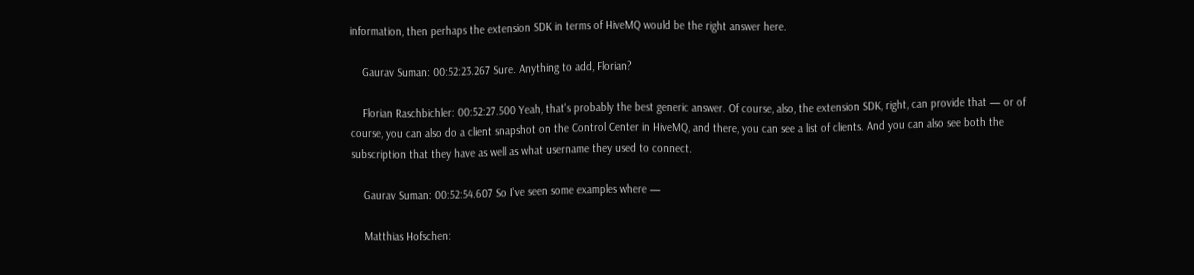information, then perhaps the extension SDK in terms of HiveMQ would be the right answer here.

    Gaurav Suman: 00:52:23.267 Sure. Anything to add, Florian?

    Florian Raschbichler: 00:52:27.500 Yeah, that's probably the best generic answer. Of course, also, the extension SDK, right, can provide that — or of course, you can also do a client snapshot on the Control Center in HiveMQ, and there, you can see a list of clients. And you can also see both the subscription that they have as well as what username they used to connect.

    Gaurav Suman: 00:52:54.607 So I've seen some examples where —

    Matthias Hofschen: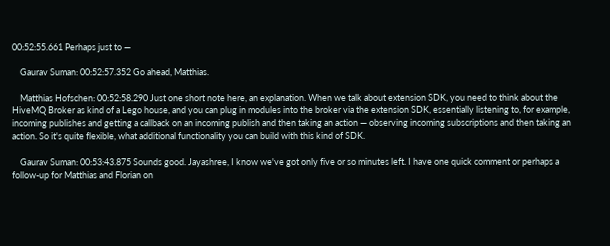00:52:55.661 Perhaps just to —

    Gaurav Suman: 00:52:57.352 Go ahead, Matthias.

    Matthias Hofschen: 00:52:58.290 Just one short note here, an explanation. When we talk about extension SDK, you need to think about the HiveMQ Broker as kind of a Lego house, and you can plug in modules into the broker via the extension SDK, essentially listening to, for example, incoming publishes and getting a callback on an incoming publish and then taking an action — observing incoming subscriptions and then taking an action. So it's quite flexible, what additional functionality you can build with this kind of SDK.

    Gaurav Suman: 00:53:43.875 Sounds good. Jayashree, I know we've got only five or so minutes left. I have one quick comment or perhaps a follow-up for Matthias and Florian on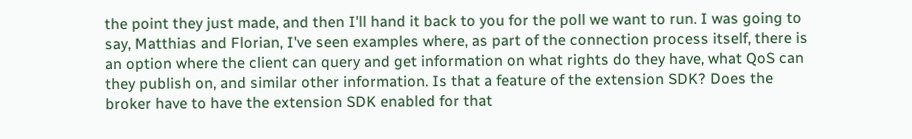the point they just made, and then I'll hand it back to you for the poll we want to run. I was going to say, Matthias and Florian, I've seen examples where, as part of the connection process itself, there is an option where the client can query and get information on what rights do they have, what QoS can they publish on, and similar other information. Is that a feature of the extension SDK? Does the broker have to have the extension SDK enabled for that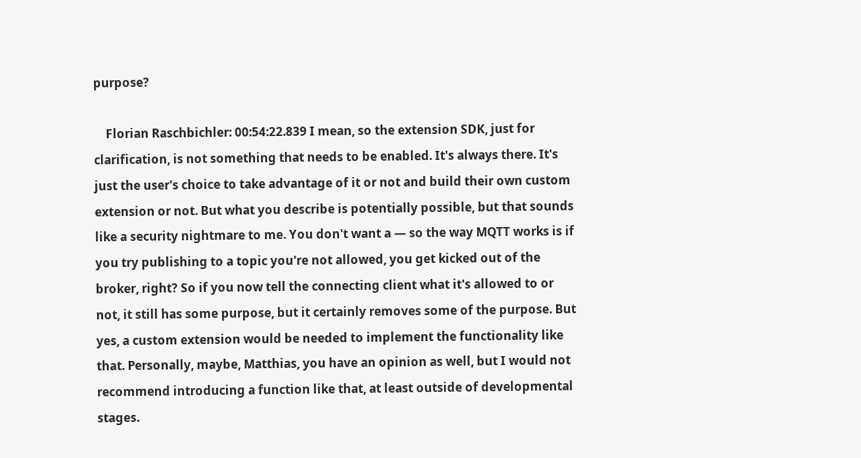purpose?

    Florian Raschbichler: 00:54:22.839 I mean, so the extension SDK, just for clarification, is not something that needs to be enabled. It's always there. It's just the user's choice to take advantage of it or not and build their own custom extension or not. But what you describe is potentially possible, but that sounds like a security nightmare to me. You don't want a — so the way MQTT works is if you try publishing to a topic you're not allowed, you get kicked out of the broker, right? So if you now tell the connecting client what it's allowed to or not, it still has some purpose, but it certainly removes some of the purpose. But yes, a custom extension would be needed to implement the functionality like that. Personally, maybe, Matthias, you have an opinion as well, but I would not recommend introducing a function like that, at least outside of developmental stages.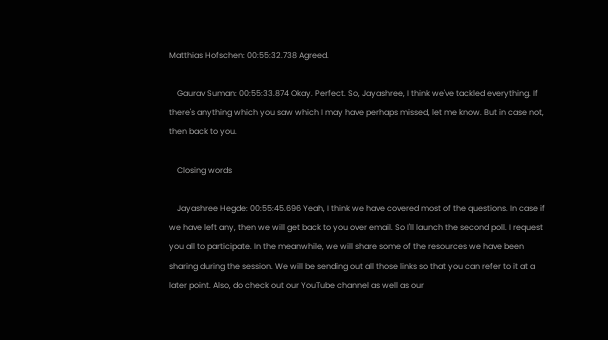Matthias Hofschen: 00:55:32.738 Agreed.

    Gaurav Suman: 00:55:33.874 Okay. Perfect. So, Jayashree, I think we've tackled everything. If there's anything which you saw which I may have perhaps missed, let me know. But in case not, then back to you.

    Closing words

    Jayashree Hegde: 00:55:45.696 Yeah, I think we have covered most of the questions. In case if we have left any, then we will get back to you over email. So I'll launch the second poll. I request you all to participate. In the meanwhile, we will share some of the resources we have been sharing during the session. We will be sending out all those links so that you can refer to it at a later point. Also, do check out our YouTube channel as well as our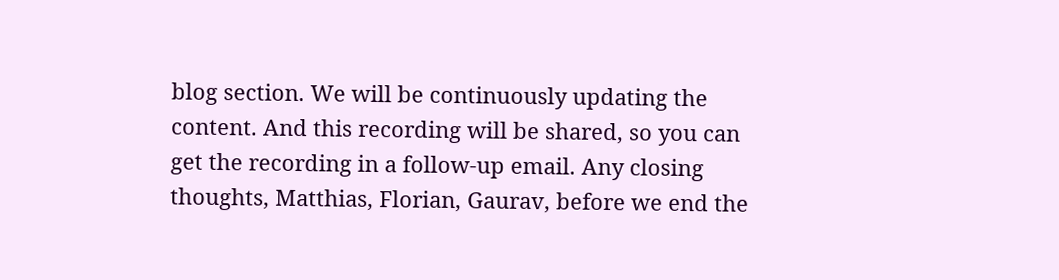blog section. We will be continuously updating the content. And this recording will be shared, so you can get the recording in a follow-up email. Any closing thoughts, Matthias, Florian, Gaurav, before we end the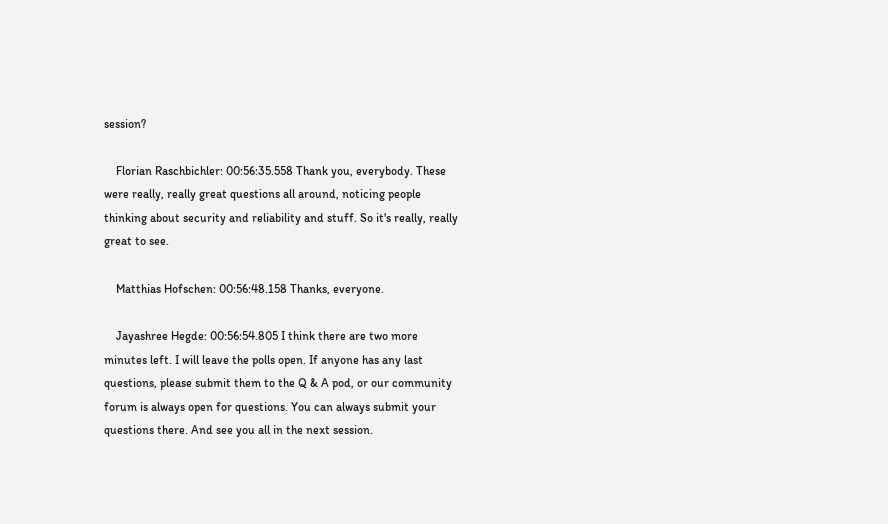session?

    Florian Raschbichler: 00:56:35.558 Thank you, everybody. These were really, really great questions all around, noticing people thinking about security and reliability and stuff. So it's really, really great to see.

    Matthias Hofschen: 00:56:48.158 Thanks, everyone.

    Jayashree Hegde: 00:56:54.805 I think there are two more minutes left. I will leave the polls open. If anyone has any last questions, please submit them to the Q & A pod, or our community forum is always open for questions. You can always submit your questions there. And see you all in the next session.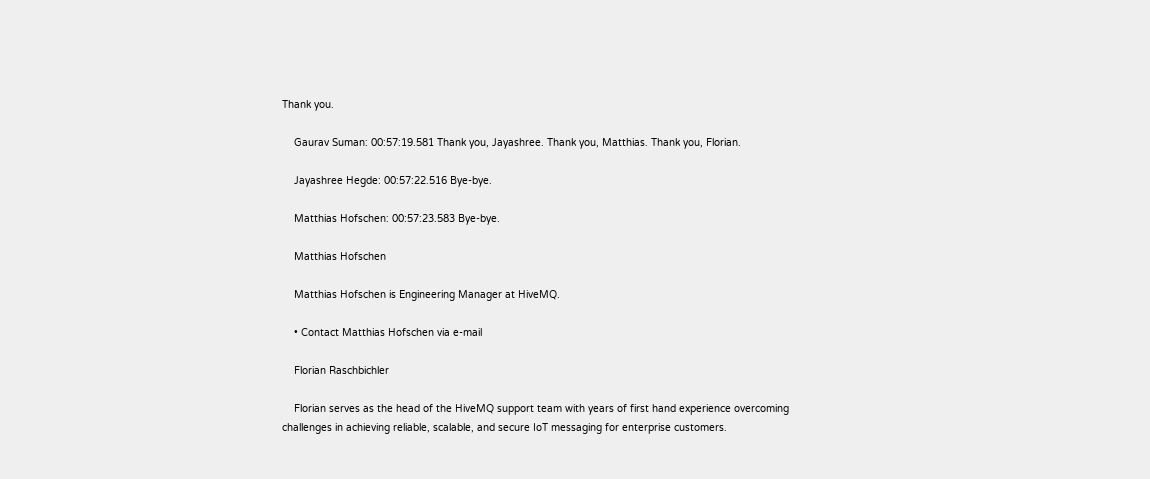Thank you.

    Gaurav Suman: 00:57:19.581 Thank you, Jayashree. Thank you, Matthias. Thank you, Florian.

    Jayashree Hegde: 00:57:22.516 Bye-bye.

    Matthias Hofschen: 00:57:23.583 Bye-bye.

    Matthias Hofschen

    Matthias Hofschen is Engineering Manager at HiveMQ.

    • Contact Matthias Hofschen via e-mail

    Florian Raschbichler

    Florian serves as the head of the HiveMQ support team with years of first hand experience overcoming challenges in achieving reliable, scalable, and secure IoT messaging for enterprise customers.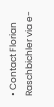• Contact Florian Raschbichler via e-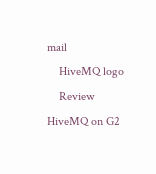mail
    HiveMQ logo
    Review HiveMQ on G2